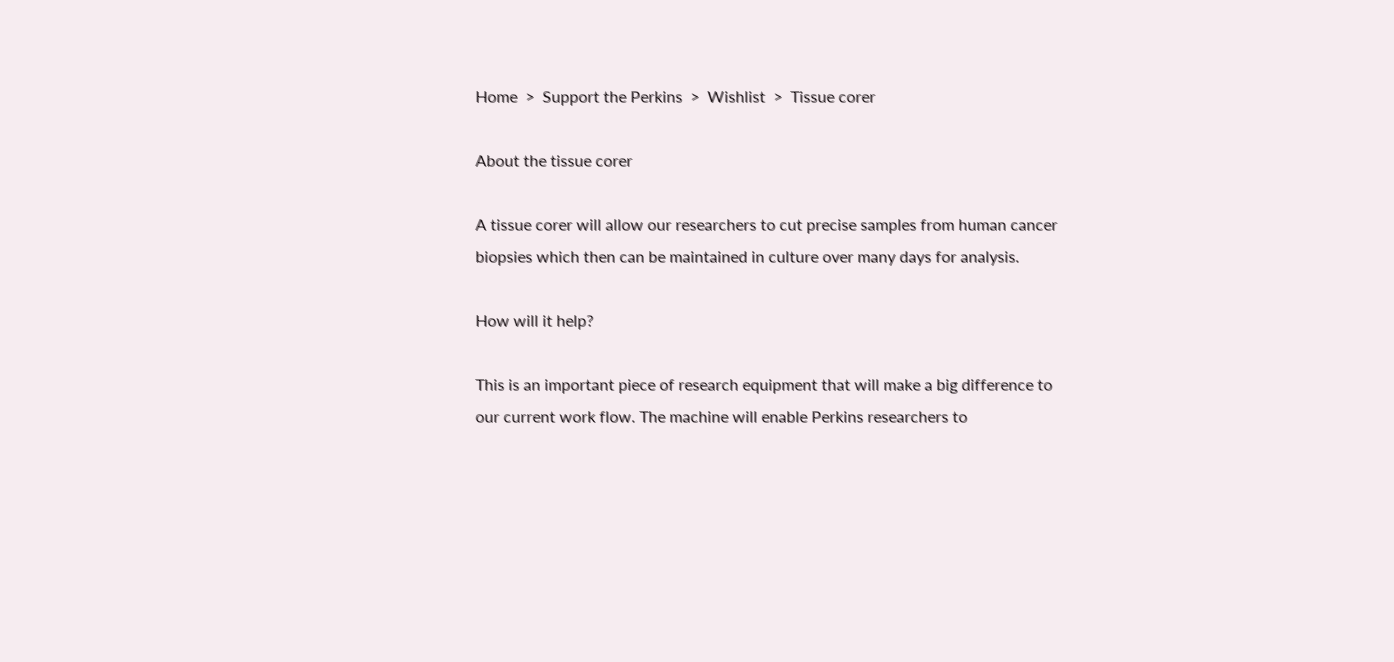Home  >  Support the Perkins  >  Wishlist  >  Tissue corer

About the tissue corer

A tissue corer will allow our researchers to cut precise samples from human cancer biopsies which then can be maintained in culture over many days for analysis.

How will it help?

This is an important piece of research equipment that will make a big difference to our current work flow. The machine will enable Perkins researchers to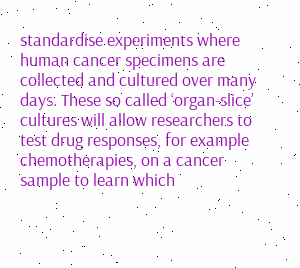standardise experiments where human cancer specimens are collected and cultured over many days. These so called ‘organ-slice’ cultures will allow researchers to test drug responses, for example chemotherapies, on a cancer sample to learn which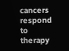cancers respond to therapy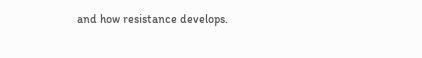and how resistance develops.